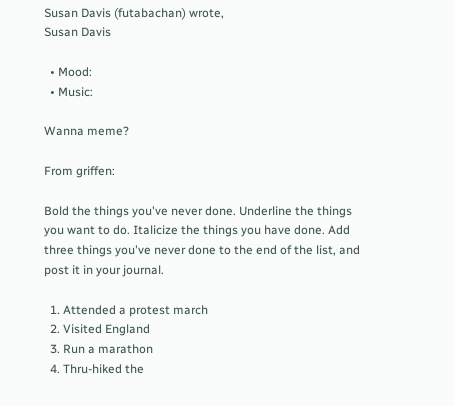Susan Davis (futabachan) wrote,
Susan Davis

  • Mood:
  • Music:

Wanna meme?

From griffen:

Bold the things you've never done. Underline the things you want to do. Italicize the things you have done. Add three things you've never done to the end of the list, and post it in your journal.

  1. Attended a protest march
  2. Visited England
  3. Run a marathon
  4. Thru-hiked the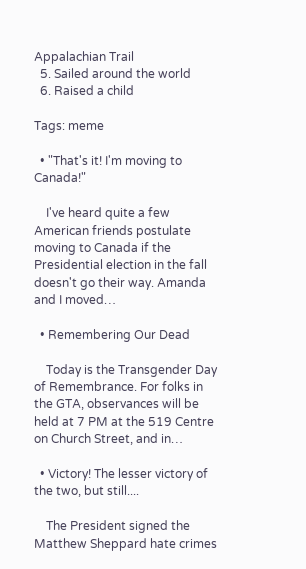Appalachian Trail
  5. Sailed around the world
  6. Raised a child

Tags: meme

  • "That's it! I'm moving to Canada!"

    I've heard quite a few American friends postulate moving to Canada if the Presidential election in the fall doesn't go their way. Amanda and I moved…

  • Remembering Our Dead

    Today is the Transgender Day of Remembrance. For folks in the GTA, observances will be held at 7 PM at the 519 Centre on Church Street, and in…

  • Victory! The lesser victory of the two, but still....

    The President signed the Matthew Sheppard hate crimes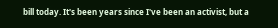bill today. It's been years since I've been an activist, but a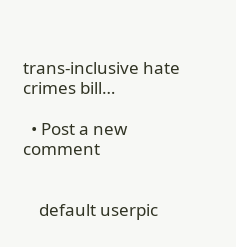trans-inclusive hate crimes bill…

  • Post a new comment


    default userpic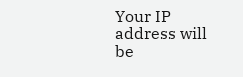Your IP address will be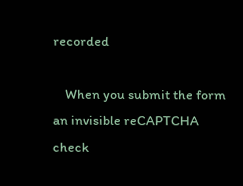recorded

    When you submit the form an invisible reCAPTCHA check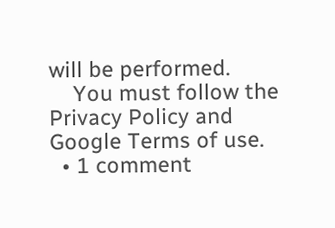will be performed.
    You must follow the Privacy Policy and Google Terms of use.
  • 1 comment